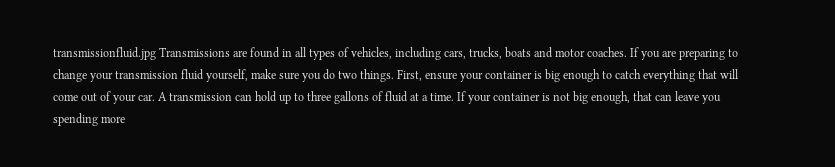transmissionfluid.jpg Transmissions are found in all types of vehicles, including cars, trucks, boats and motor coaches. If you are preparing to change your transmission fluid yourself, make sure you do two things. First, ensure your container is big enough to catch everything that will come out of your car. A transmission can hold up to three gallons of fluid at a time. If your container is not big enough, that can leave you spending more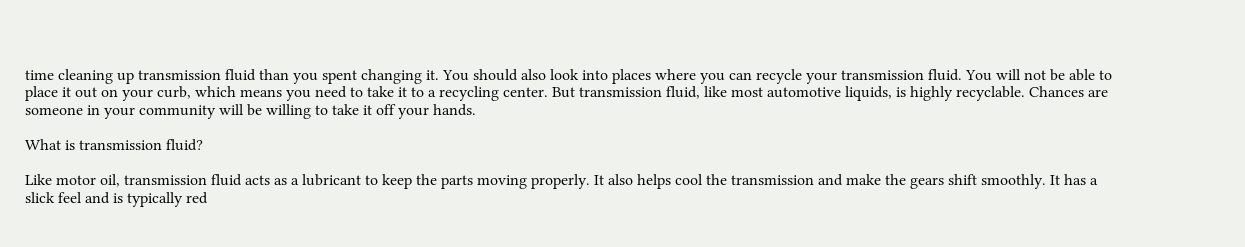time cleaning up transmission fluid than you spent changing it. You should also look into places where you can recycle your transmission fluid. You will not be able to place it out on your curb, which means you need to take it to a recycling center. But transmission fluid, like most automotive liquids, is highly recyclable. Chances are someone in your community will be willing to take it off your hands.

What is transmission fluid?

Like motor oil, transmission fluid acts as a lubricant to keep the parts moving properly. It also helps cool the transmission and make the gears shift smoothly. It has a slick feel and is typically red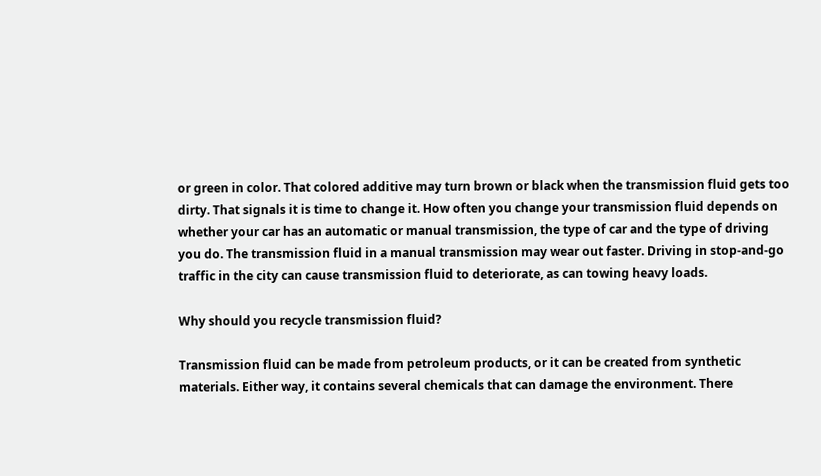or green in color. That colored additive may turn brown or black when the transmission fluid gets too dirty. That signals it is time to change it. How often you change your transmission fluid depends on whether your car has an automatic or manual transmission, the type of car and the type of driving you do. The transmission fluid in a manual transmission may wear out faster. Driving in stop-and-go traffic in the city can cause transmission fluid to deteriorate, as can towing heavy loads.

Why should you recycle transmission fluid?

Transmission fluid can be made from petroleum products, or it can be created from synthetic materials. Either way, it contains several chemicals that can damage the environment. There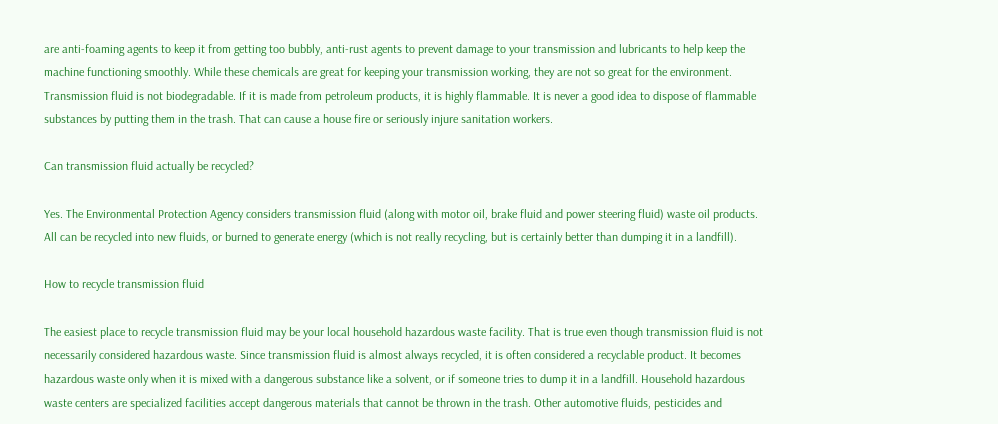are anti-foaming agents to keep it from getting too bubbly, anti-rust agents to prevent damage to your transmission and lubricants to help keep the machine functioning smoothly. While these chemicals are great for keeping your transmission working, they are not so great for the environment. Transmission fluid is not biodegradable. If it is made from petroleum products, it is highly flammable. It is never a good idea to dispose of flammable substances by putting them in the trash. That can cause a house fire or seriously injure sanitation workers.

Can transmission fluid actually be recycled?

Yes. The Environmental Protection Agency considers transmission fluid (along with motor oil, brake fluid and power steering fluid) waste oil products. All can be recycled into new fluids, or burned to generate energy (which is not really recycling, but is certainly better than dumping it in a landfill).

How to recycle transmission fluid

The easiest place to recycle transmission fluid may be your local household hazardous waste facility. That is true even though transmission fluid is not necessarily considered hazardous waste. Since transmission fluid is almost always recycled, it is often considered a recyclable product. It becomes hazardous waste only when it is mixed with a dangerous substance like a solvent, or if someone tries to dump it in a landfill. Household hazardous waste centers are specialized facilities accept dangerous materials that cannot be thrown in the trash. Other automotive fluids, pesticides and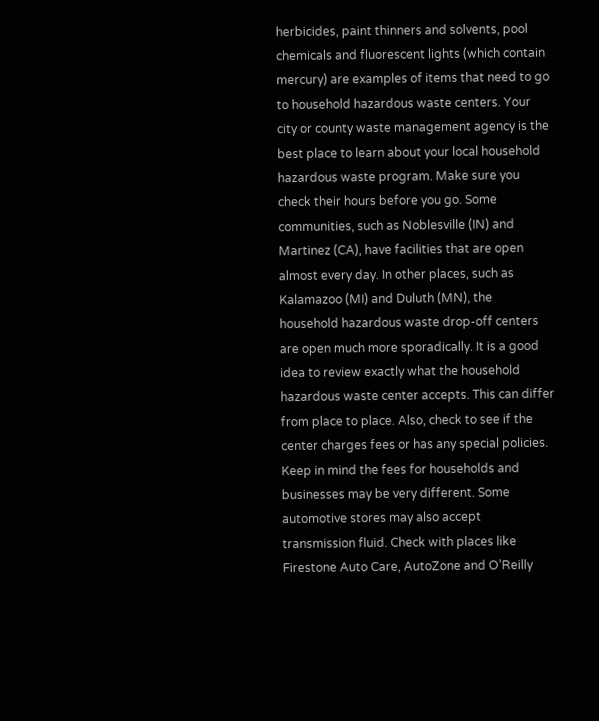herbicides, paint thinners and solvents, pool chemicals and fluorescent lights (which contain mercury) are examples of items that need to go to household hazardous waste centers. Your city or county waste management agency is the best place to learn about your local household hazardous waste program. Make sure you check their hours before you go. Some communities, such as Noblesville (IN) and Martinez (CA), have facilities that are open almost every day. In other places, such as Kalamazoo (MI) and Duluth (MN), the household hazardous waste drop-off centers are open much more sporadically. It is a good idea to review exactly what the household hazardous waste center accepts. This can differ from place to place. Also, check to see if the center charges fees or has any special policies. Keep in mind the fees for households and businesses may be very different. Some automotive stores may also accept transmission fluid. Check with places like Firestone Auto Care, AutoZone and O’Reilly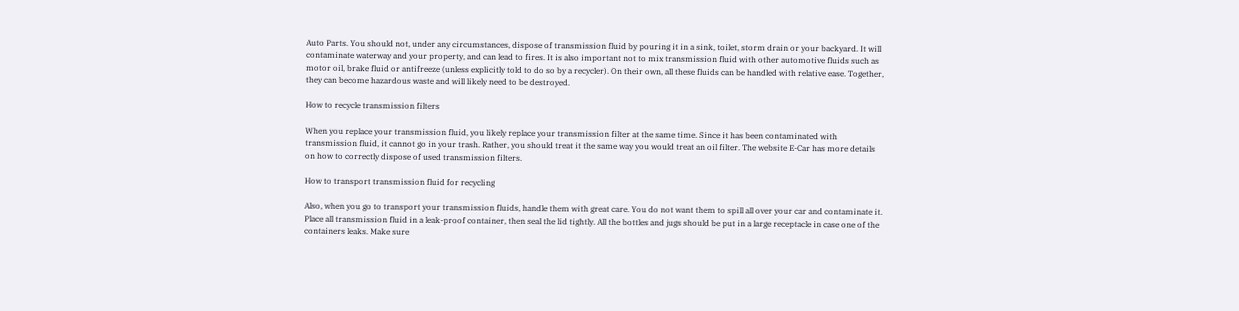Auto Parts. You should not, under any circumstances, dispose of transmission fluid by pouring it in a sink, toilet, storm drain or your backyard. It will contaminate waterway and your property, and can lead to fires. It is also important not to mix transmission fluid with other automotive fluids such as motor oil, brake fluid or antifreeze (unless explicitly told to do so by a recycler). On their own, all these fluids can be handled with relative ease. Together, they can become hazardous waste and will likely need to be destroyed.

How to recycle transmission filters

When you replace your transmission fluid, you likely replace your transmission filter at the same time. Since it has been contaminated with transmission fluid, it cannot go in your trash. Rather, you should treat it the same way you would treat an oil filter. The website E-Car has more details on how to correctly dispose of used transmission filters.

How to transport transmission fluid for recycling

Also, when you go to transport your transmission fluids, handle them with great care. You do not want them to spill all over your car and contaminate it. Place all transmission fluid in a leak-proof container, then seal the lid tightly. All the bottles and jugs should be put in a large receptacle in case one of the containers leaks. Make sure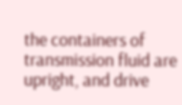the containers of transmission fluid are upright, and drive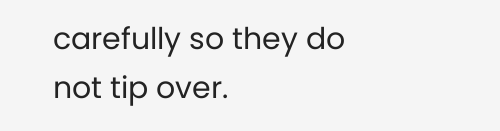carefully so they do not tip over.